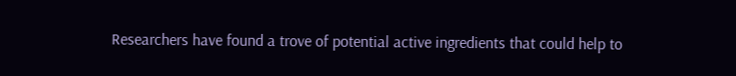Researchers have found a trove of potential active ingredients that could help to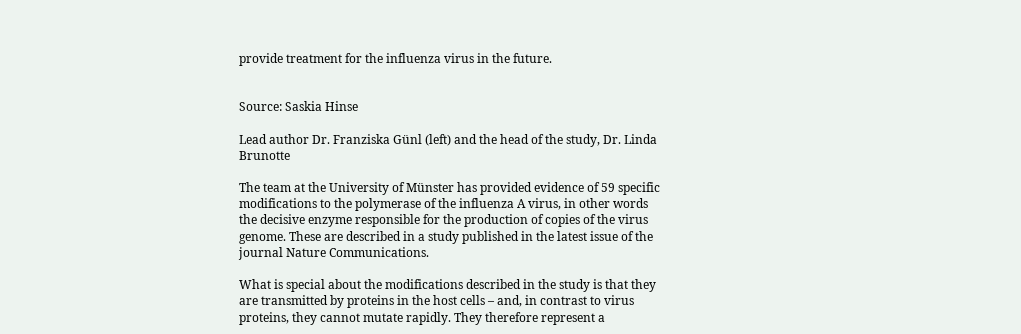provide treatment for the influenza virus in the future.


Source: Saskia Hinse

Lead author Dr. Franziska Günl (left) and the head of the study, Dr. Linda Brunotte

The team at the University of Münster has provided evidence of 59 specific modifications to the polymerase of the influenza A virus, in other words the decisive enzyme responsible for the production of copies of the virus genome. These are described in a study published in the latest issue of the journal Nature Communications.

What is special about the modifications described in the study is that they are transmitted by proteins in the host cells – and, in contrast to virus proteins, they cannot mutate rapidly. They therefore represent a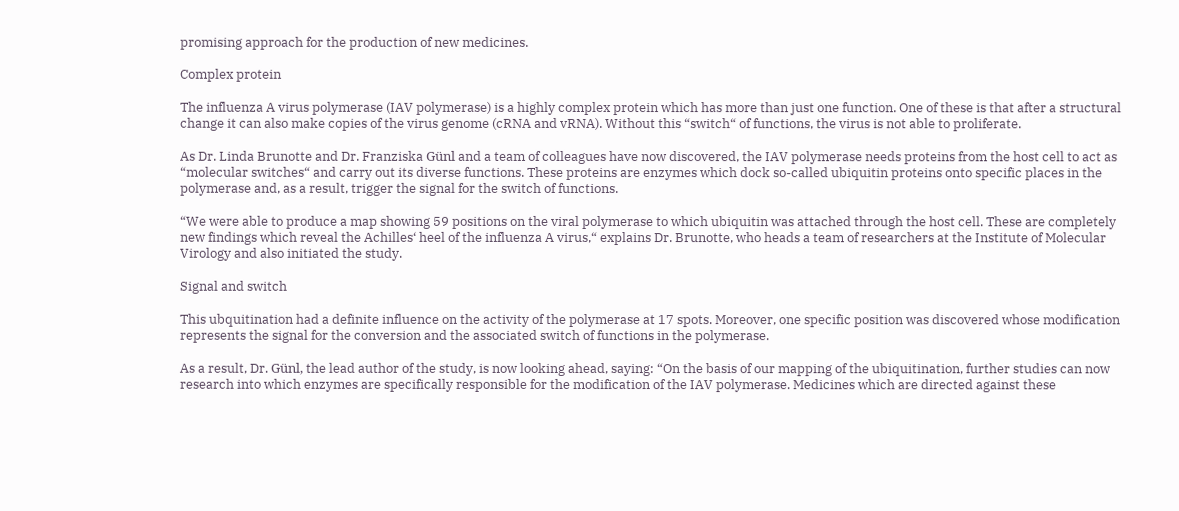promising approach for the production of new medicines.

Complex protein

The influenza A virus polymerase (IAV polymerase) is a highly complex protein which has more than just one function. One of these is that after a structural change it can also make copies of the virus genome (cRNA and vRNA). Without this “switch“ of functions, the virus is not able to proliferate.

As Dr. Linda Brunotte and Dr. Franziska Günl and a team of colleagues have now discovered, the IAV polymerase needs proteins from the host cell to act as “molecular switches“ and carry out its diverse functions. These proteins are enzymes which dock so-called ubiquitin proteins onto specific places in the polymerase and, as a result, trigger the signal for the switch of functions.

“We were able to produce a map showing 59 positions on the viral polymerase to which ubiquitin was attached through the host cell. These are completely new findings which reveal the Achilles‘ heel of the influenza A virus,“ explains Dr. Brunotte, who heads a team of researchers at the Institute of Molecular Virology and also initiated the study.

Signal and switch

This ubquitination had a definite influence on the activity of the polymerase at 17 spots. Moreover, one specific position was discovered whose modification represents the signal for the conversion and the associated switch of functions in the polymerase.

As a result, Dr. Günl, the lead author of the study, is now looking ahead, saying: “On the basis of our mapping of the ubiquitination, further studies can now research into which enzymes are specifically responsible for the modification of the IAV polymerase. Medicines which are directed against these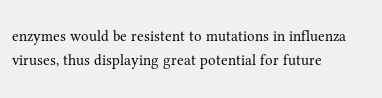enzymes would be resistent to mutations in influenza viruses, thus displaying great potential for future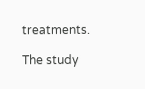treatments.

The study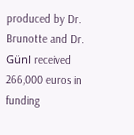produced by Dr. Brunotte and Dr. Günl received 266,000 euros in funding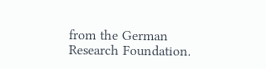from the German Research Foundation.